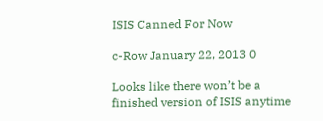ISIS Canned For Now

c-Row January 22, 2013 0

Looks like there won’t be a finished version of ISIS anytime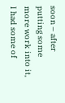soon – after putting some more work into it, I had some of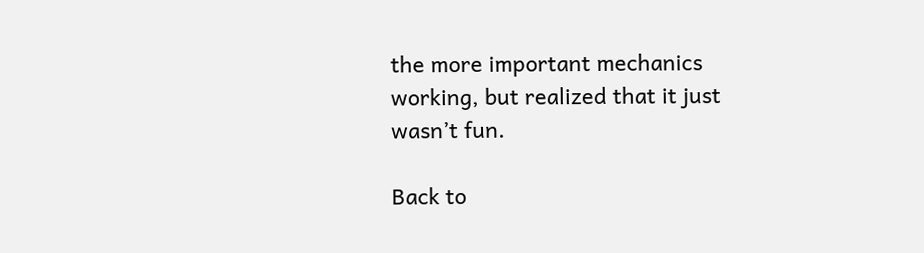the more important mechanics working, but realized that it just wasn’t fun.

Back to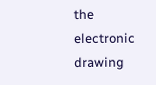the electronic drawing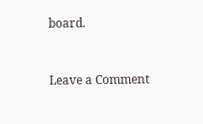board.


Leave a Comment